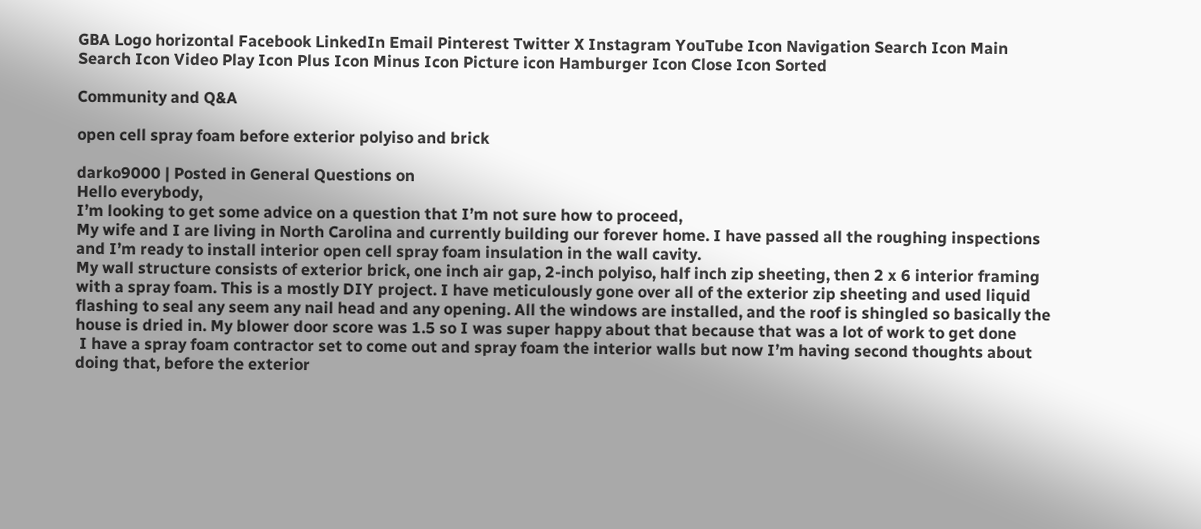GBA Logo horizontal Facebook LinkedIn Email Pinterest Twitter X Instagram YouTube Icon Navigation Search Icon Main Search Icon Video Play Icon Plus Icon Minus Icon Picture icon Hamburger Icon Close Icon Sorted

Community and Q&A

open cell spray foam before exterior polyiso and brick

darko9000 | Posted in General Questions on
Hello everybody,
I’m looking to get some advice on a question that I’m not sure how to proceed,
My wife and I are living in North Carolina and currently building our forever home. I have passed all the roughing inspections and I’m ready to install interior open cell spray foam insulation in the wall cavity.
My wall structure consists of exterior brick, one inch air gap, 2-inch polyiso, half inch zip sheeting, then 2 x 6 interior framing with a spray foam. This is a mostly DIY project. I have meticulously gone over all of the exterior zip sheeting and used liquid flashing to seal any seem any nail head and any opening. All the windows are installed, and the roof is shingled so basically the house is dried in. My blower door score was 1.5 so I was super happy about that because that was a lot of work to get done
 I have a spray foam contractor set to come out and spray foam the interior walls but now I’m having second thoughts about doing that, before the exterior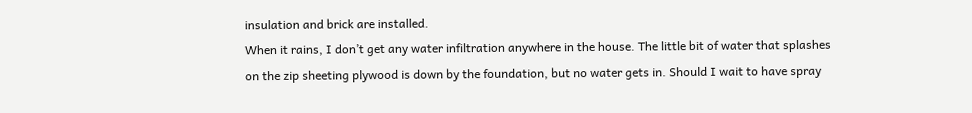insulation and brick are installed.
When it rains, I don’t get any water infiltration anywhere in the house. The little bit of water that splashes on the zip sheeting plywood is down by the foundation, but no water gets in. Should I wait to have spray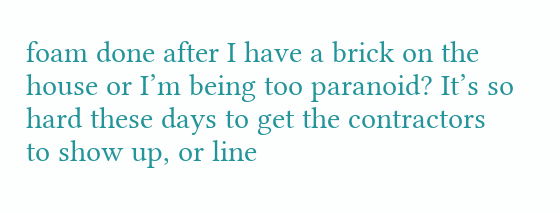foam done after I have a brick on the house or I’m being too paranoid? It’s so hard these days to get the contractors to show up, or line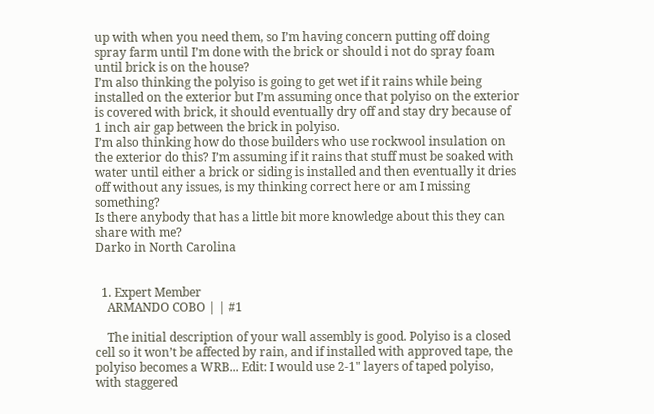up with when you need them, so I’m having concern putting off doing spray farm until I’m done with the brick or should i not do spray foam until brick is on the house?
I’m also thinking the polyiso is going to get wet if it rains while being installed on the exterior but I’m assuming once that polyiso on the exterior is covered with brick, it should eventually dry off and stay dry because of 1 inch air gap between the brick in polyiso.
I’m also thinking how do those builders who use rockwool insulation on the exterior do this? I’m assuming if it rains that stuff must be soaked with water until either a brick or siding is installed and then eventually it dries off without any issues, is my thinking correct here or am I missing something?
Is there anybody that has a little bit more knowledge about this they can share with me?
Darko in North Carolina


  1. Expert Member
    ARMANDO COBO | | #1

    The initial description of your wall assembly is good. Polyiso is a closed cell so it won’t be affected by rain, and if installed with approved tape, the polyiso becomes a WRB... Edit: I would use 2-1" layers of taped polyiso, with staggered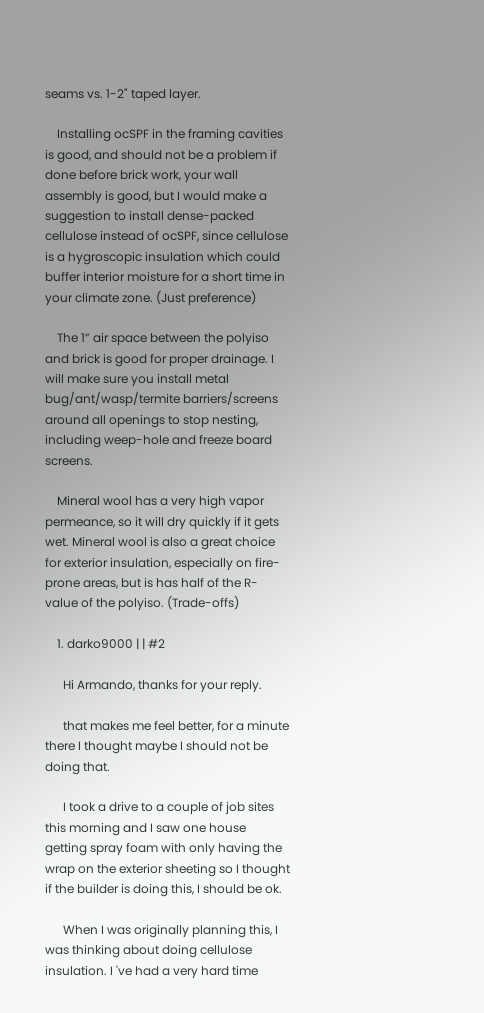seams vs. 1-2" taped layer.

    Installing ocSPF in the framing cavities is good, and should not be a problem if done before brick work, your wall assembly is good, but I would make a suggestion to install dense-packed cellulose instead of ocSPF, since cellulose is a hygroscopic insulation which could buffer interior moisture for a short time in your climate zone. (Just preference)

    The 1” air space between the polyiso and brick is good for proper drainage. I will make sure you install metal bug/ant/wasp/termite barriers/screens around all openings to stop nesting, including weep-hole and freeze board screens.

    Mineral wool has a very high vapor permeance, so it will dry quickly if it gets wet. Mineral wool is also a great choice for exterior insulation, especially on fire-prone areas, but is has half of the R-value of the polyiso. (Trade-offs)

    1. darko9000 | | #2

      Hi Armando, thanks for your reply.

      that makes me feel better, for a minute there I thought maybe I should not be doing that.

      I took a drive to a couple of job sites this morning and I saw one house getting spray foam with only having the wrap on the exterior sheeting so I thought if the builder is doing this, I should be ok.

      When I was originally planning this, I was thinking about doing cellulose insulation. I 've had a very hard time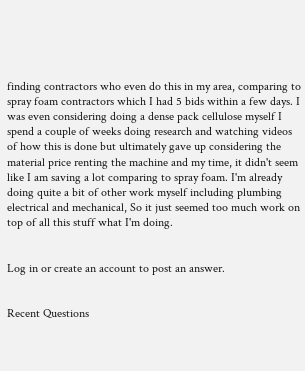finding contractors who even do this in my area, comparing to spray foam contractors which I had 5 bids within a few days. I was even considering doing a dense pack cellulose myself I spend a couple of weeks doing research and watching videos of how this is done but ultimately gave up considering the material price renting the machine and my time, it didn't seem like I am saving a lot comparing to spray foam. I'm already doing quite a bit of other work myself including plumbing electrical and mechanical, So it just seemed too much work on top of all this stuff what I'm doing.


Log in or create an account to post an answer.


Recent Questions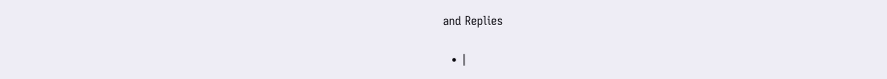and Replies

  • |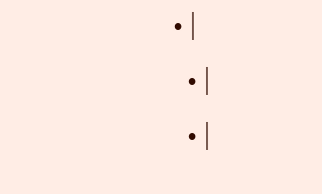• |
  • |
  • |